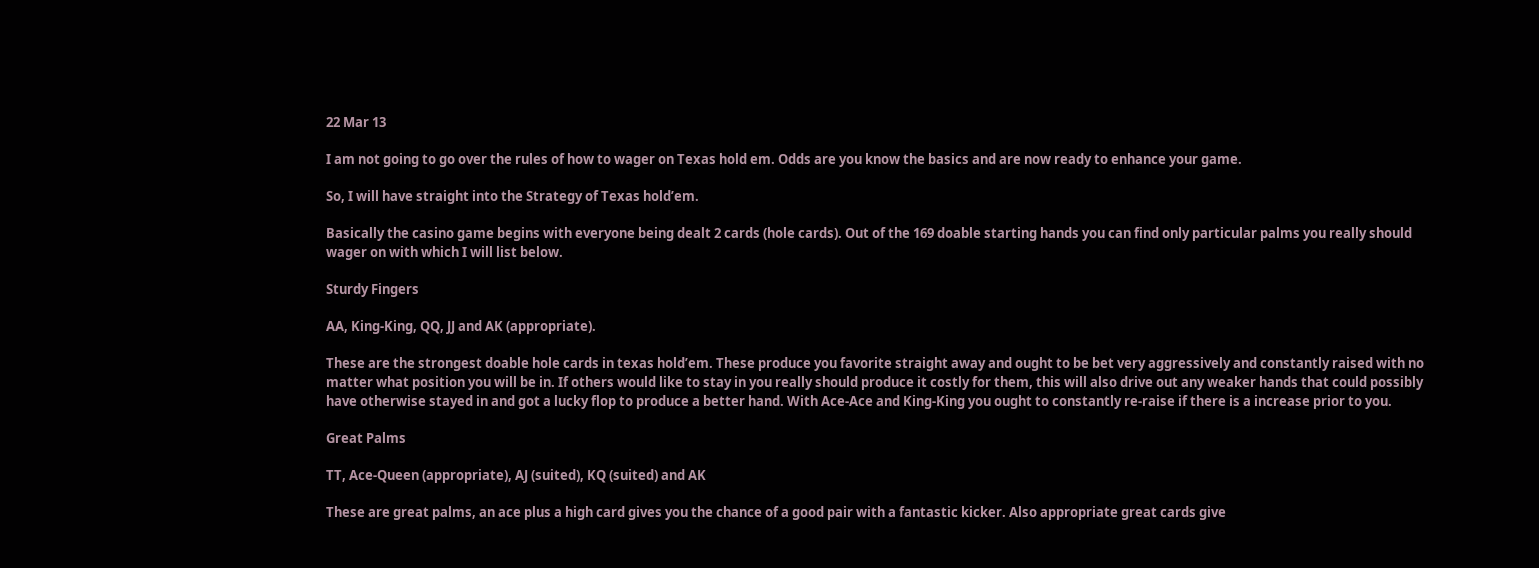22 Mar 13

I am not going to go over the rules of how to wager on Texas hold em. Odds are you know the basics and are now ready to enhance your game.

So, I will have straight into the Strategy of Texas hold’em.

Basically the casino game begins with everyone being dealt 2 cards (hole cards). Out of the 169 doable starting hands you can find only particular palms you really should wager on with which I will list below.

Sturdy Fingers

AA, King-King, QQ, JJ and AK (appropriate).

These are the strongest doable hole cards in texas hold’em. These produce you favorite straight away and ought to be bet very aggressively and constantly raised with no matter what position you will be in. If others would like to stay in you really should produce it costly for them, this will also drive out any weaker hands that could possibly have otherwise stayed in and got a lucky flop to produce a better hand. With Ace-Ace and King-King you ought to constantly re-raise if there is a increase prior to you.

Great Palms

TT, Ace-Queen (appropriate), AJ (suited), KQ (suited) and AK

These are great palms, an ace plus a high card gives you the chance of a good pair with a fantastic kicker. Also appropriate great cards give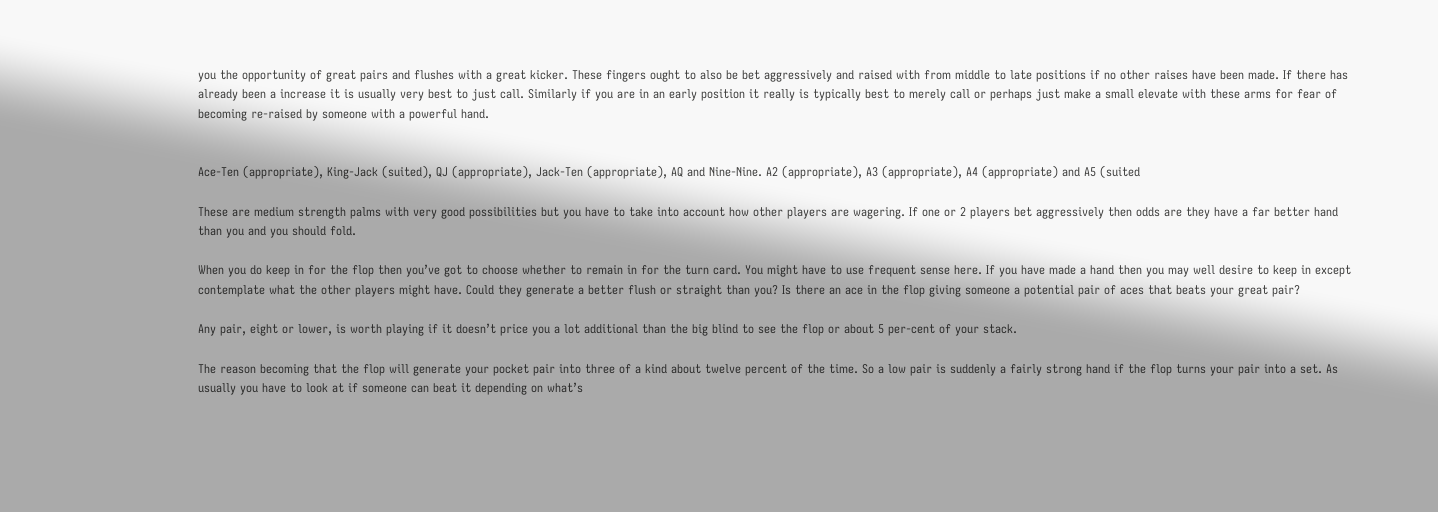you the opportunity of great pairs and flushes with a great kicker. These fingers ought to also be bet aggressively and raised with from middle to late positions if no other raises have been made. If there has already been a increase it is usually very best to just call. Similarly if you are in an early position it really is typically best to merely call or perhaps just make a small elevate with these arms for fear of becoming re-raised by someone with a powerful hand.


Ace-Ten (appropriate), King-Jack (suited), QJ (appropriate), Jack-Ten (appropriate), AQ and Nine-Nine. A2 (appropriate), A3 (appropriate), A4 (appropriate) and A5 (suited

These are medium strength palms with very good possibilities but you have to take into account how other players are wagering. If one or 2 players bet aggressively then odds are they have a far better hand than you and you should fold.

When you do keep in for the flop then you’ve got to choose whether to remain in for the turn card. You might have to use frequent sense here. If you have made a hand then you may well desire to keep in except contemplate what the other players might have. Could they generate a better flush or straight than you? Is there an ace in the flop giving someone a potential pair of aces that beats your great pair?

Any pair, eight or lower, is worth playing if it doesn’t price you a lot additional than the big blind to see the flop or about 5 per-cent of your stack.

The reason becoming that the flop will generate your pocket pair into three of a kind about twelve percent of the time. So a low pair is suddenly a fairly strong hand if the flop turns your pair into a set. As usually you have to look at if someone can beat it depending on what’s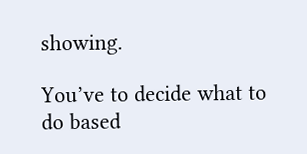showing.

You’ve to decide what to do based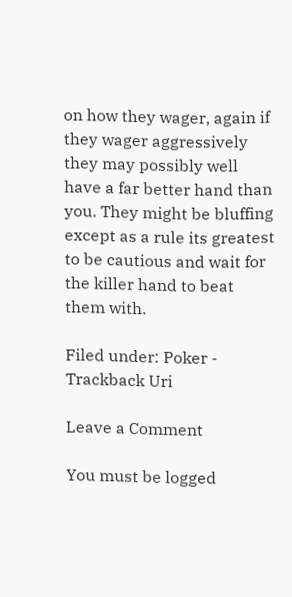on how they wager, again if they wager aggressively they may possibly well have a far better hand than you. They might be bluffing except as a rule its greatest to be cautious and wait for the killer hand to beat them with.

Filed under: Poker - Trackback Uri

Leave a Comment

You must be logged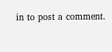in to post a comment.